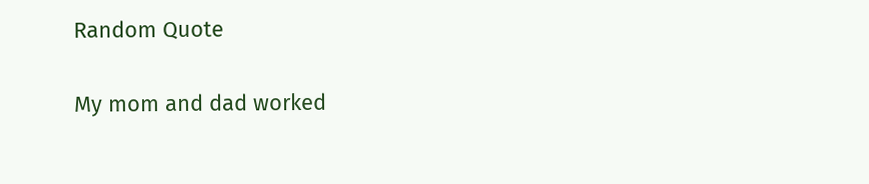Random Quote

My mom and dad worked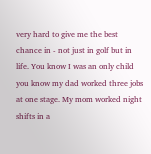very hard to give me the best chance in - not just in golf but in life. You know I was an only child you know my dad worked three jobs at one stage. My mom worked night shifts in a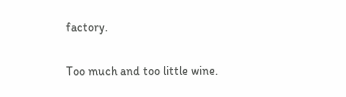factory.

Too much and too little wine.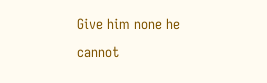Give him none he cannot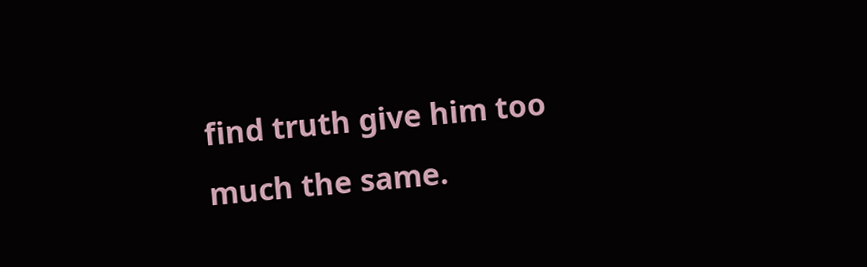find truth give him too much the same.